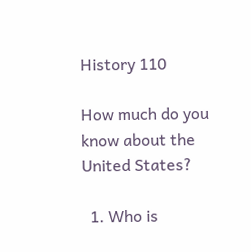History 110

How much do you know about the United States?

  1. Who is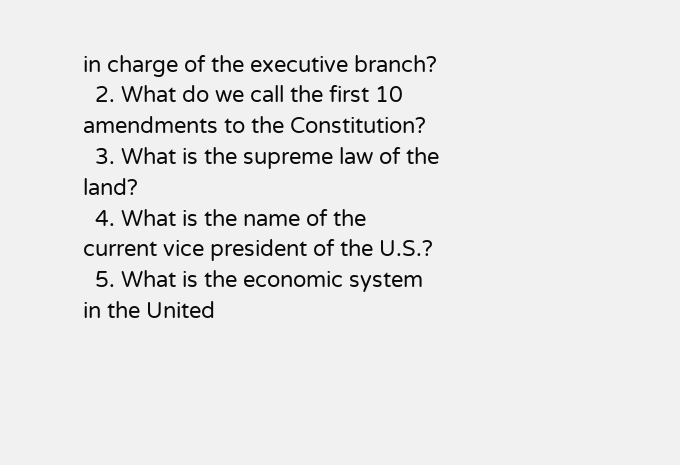in charge of the executive branch?
  2. What do we call the first 10 amendments to the Constitution?
  3. What is the supreme law of the land?
  4. What is the name of the current vice president of the U.S.?
  5. What is the economic system in the United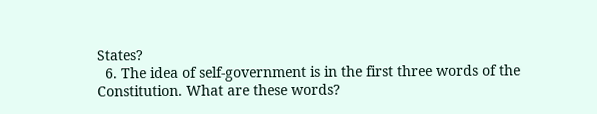States?
  6. The idea of self-government is in the first three words of the Constitution. What are these words?